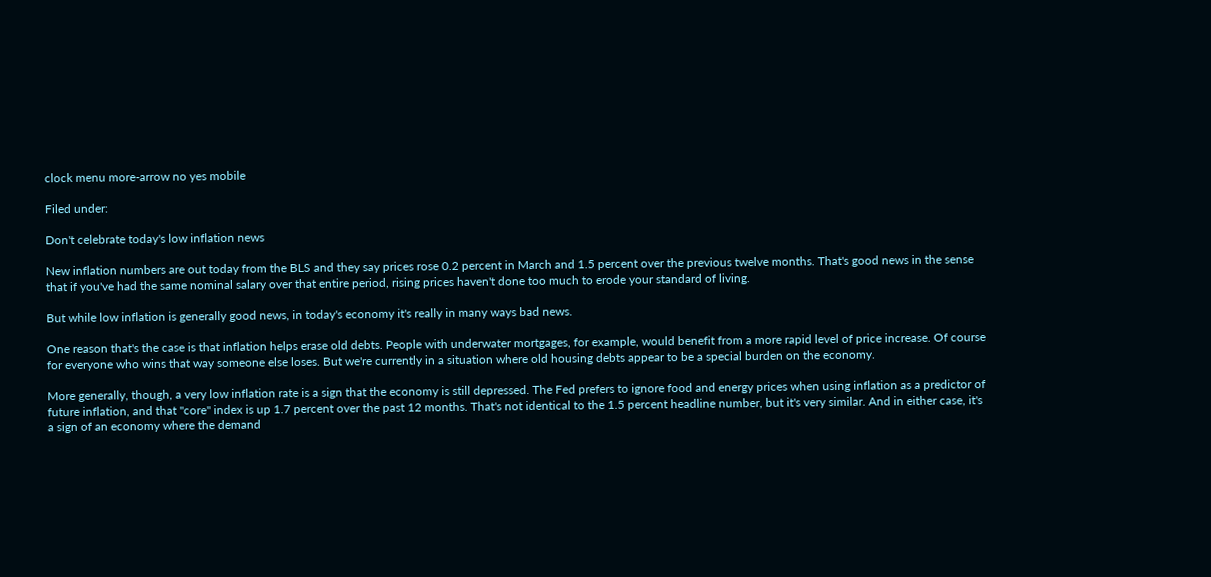clock menu more-arrow no yes mobile

Filed under:

Don't celebrate today's low inflation news

New inflation numbers are out today from the BLS and they say prices rose 0.2 percent in March and 1.5 percent over the previous twelve months. That's good news in the sense that if you've had the same nominal salary over that entire period, rising prices haven't done too much to erode your standard of living.

But while low inflation is generally good news, in today's economy it's really in many ways bad news.

One reason that's the case is that inflation helps erase old debts. People with underwater mortgages, for example, would benefit from a more rapid level of price increase. Of course for everyone who wins that way someone else loses. But we're currently in a situation where old housing debts appear to be a special burden on the economy.

More generally, though, a very low inflation rate is a sign that the economy is still depressed. The Fed prefers to ignore food and energy prices when using inflation as a predictor of future inflation, and that "core" index is up 1.7 percent over the past 12 months. That's not identical to the 1.5 percent headline number, but it's very similar. And in either case, it's a sign of an economy where the demand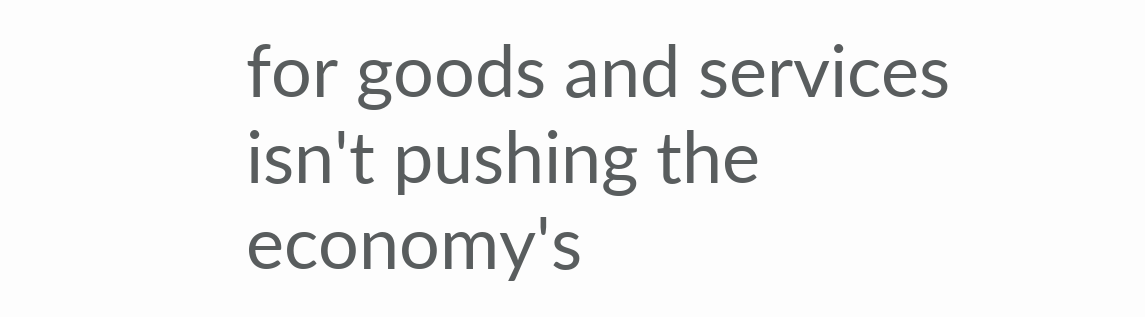for goods and services isn't pushing the economy's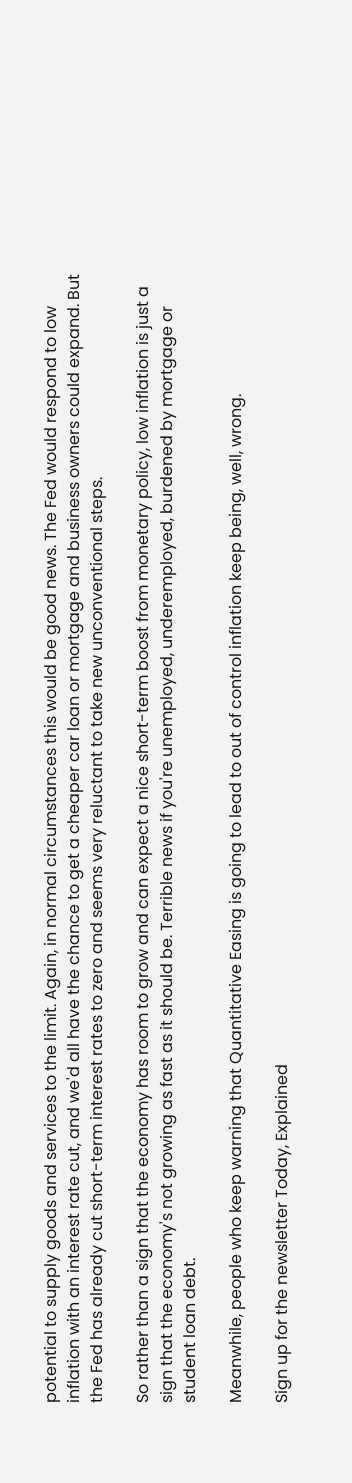potential to supply goods and services to the limit. Again, in normal circumstances this would be good news. The Fed would respond to low inflation with an interest rate cut, and we'd all have the chance to get a cheaper car loan or mortgage and business owners could expand. But the Fed has already cut short-term interest rates to zero and seems very reluctant to take new unconventional steps.

So rather than a sign that the economy has room to grow and can expect a nice short-term boost from monetary policy, low inflation is just a sign that the economy's not growing as fast as it should be. Terrible news if you're unemployed, underemployed, burdened by mortgage or student loan debt.

Meanwhile, people who keep warning that Quantitative Easing is going to lead to out of control inflation keep being, well, wrong.

Sign up for the newsletter Today, Explained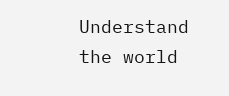Understand the world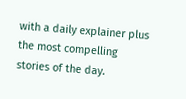with a daily explainer plus the most compelling stories of the day.